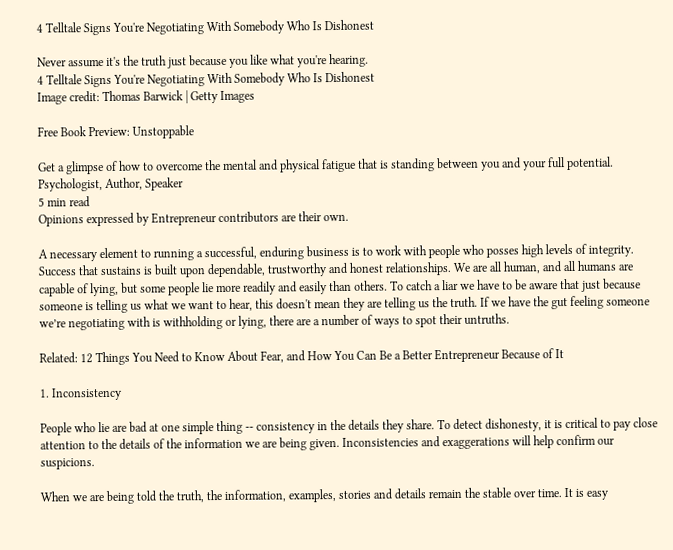4 Telltale Signs You're Negotiating With Somebody Who Is Dishonest

Never assume it's the truth just because you like what you're hearing.
4 Telltale Signs You're Negotiating With Somebody Who Is Dishonest
Image credit: Thomas Barwick | Getty Images

Free Book Preview: Unstoppable

Get a glimpse of how to overcome the mental and physical fatigue that is standing between you and your full potential.
Psychologist, Author, Speaker
5 min read
Opinions expressed by Entrepreneur contributors are their own.

A necessary element to running a successful, enduring business is to work with people who posses high levels of integrity. Success that sustains is built upon dependable, trustworthy and honest relationships. We are all human, and all humans are capable of lying, but some people lie more readily and easily than others. To catch a liar we have to be aware that just because someone is telling us what we want to hear, this doesn't mean they are telling us the truth. If we have the gut feeling someone we’re negotiating with is withholding or lying, there are a number of ways to spot their untruths.

Related: 12 Things You Need to Know About Fear, and How You Can Be a Better Entrepreneur Because of It

1. Inconsistency

People who lie are bad at one simple thing -- consistency in the details they share. To detect dishonesty, it is critical to pay close attention to the details of the information we are being given. Inconsistencies and exaggerations will help confirm our suspicions.

When we are being told the truth, the information, examples, stories and details remain the stable over time. It is easy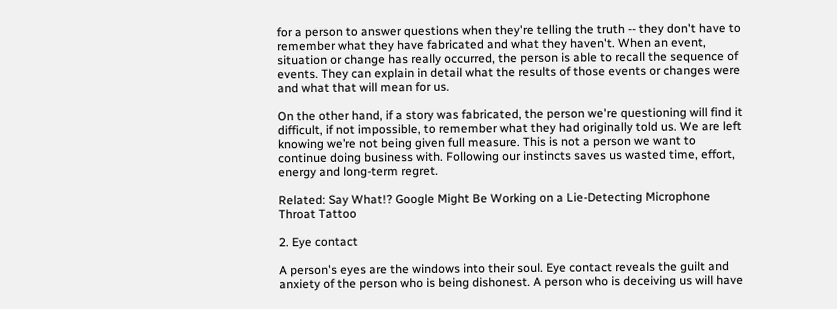for a person to answer questions when they're telling the truth -- they don't have to remember what they have fabricated and what they haven't. When an event, situation or change has really occurred, the person is able to recall the sequence of events. They can explain in detail what the results of those events or changes were and what that will mean for us.

On the other hand, if a story was fabricated, the person we're questioning will find it difficult, if not impossible, to remember what they had originally told us. We are left knowing we’re not being given full measure. This is not a person we want to continue doing business with. Following our instincts saves us wasted time, effort, energy and long-term regret.

Related: Say What!? Google Might Be Working on a Lie-Detecting Microphone Throat Tattoo

2. Eye contact

A person's eyes are the windows into their soul. Eye contact reveals the guilt and anxiety of the person who is being dishonest. A person who is deceiving us will have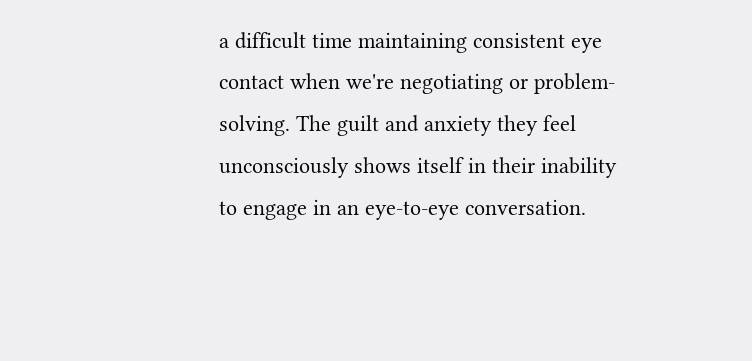a difficult time maintaining consistent eye contact when we're negotiating or problem-solving. The guilt and anxiety they feel unconsciously shows itself in their inability to engage in an eye-to-eye conversation.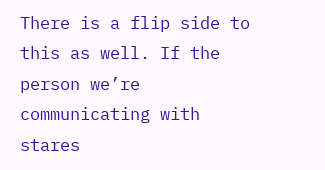There is a flip side to this as well. If the person we’re communicating with stares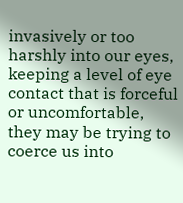invasively or too harshly into our eyes, keeping a level of eye contact that is forceful or uncomfortable, they may be trying to coerce us into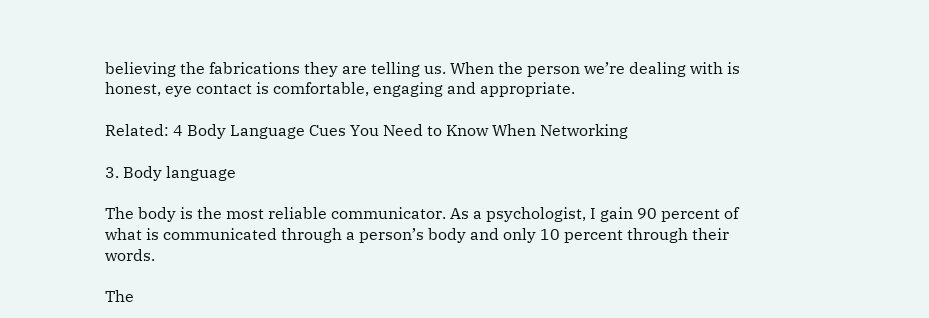believing the fabrications they are telling us. When the person we’re dealing with is honest, eye contact is comfortable, engaging and appropriate.

Related: 4 Body Language Cues You Need to Know When Networking

3. Body language

The body is the most reliable communicator. As a psychologist, I gain 90 percent of what is communicated through a person’s body and only 10 percent through their words.

The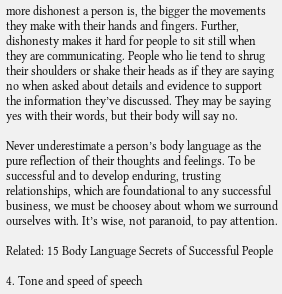more dishonest a person is, the bigger the movements they make with their hands and fingers. Further, dishonesty makes it hard for people to sit still when they are communicating. People who lie tend to shrug their shoulders or shake their heads as if they are saying no when asked about details and evidence to support the information they’ve discussed. They may be saying yes with their words, but their body will say no.

Never underestimate a person’s body language as the pure reflection of their thoughts and feelings. To be successful and to develop enduring, trusting relationships, which are foundational to any successful business, we must be choosey about whom we surround ourselves with. It’s wise, not paranoid, to pay attention.

Related: 15 Body Language Secrets of Successful People

4. Tone and speed of speech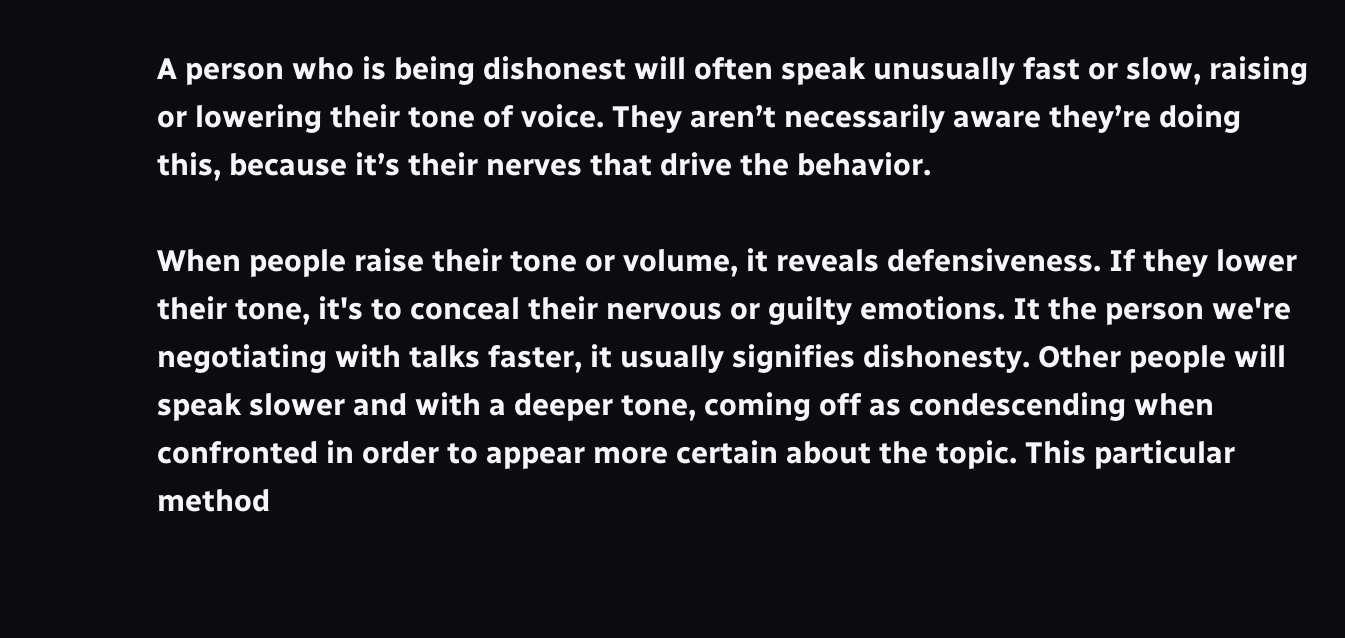A person who is being dishonest will often speak unusually fast or slow, raising or lowering their tone of voice. They aren’t necessarily aware they’re doing this, because it’s their nerves that drive the behavior.

When people raise their tone or volume, it reveals defensiveness. If they lower their tone, it's to conceal their nervous or guilty emotions. It the person we're negotiating with talks faster, it usually signifies dishonesty. Other people will speak slower and with a deeper tone, coming off as condescending when confronted in order to appear more certain about the topic. This particular method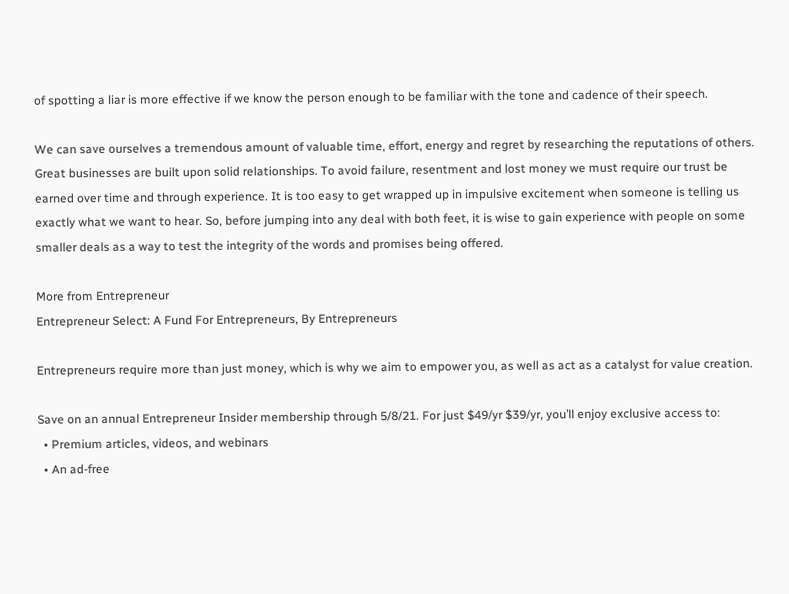of spotting a liar is more effective if we know the person enough to be familiar with the tone and cadence of their speech.

We can save ourselves a tremendous amount of valuable time, effort, energy and regret by researching the reputations of others. Great businesses are built upon solid relationships. To avoid failure, resentment and lost money we must require our trust be earned over time and through experience. It is too easy to get wrapped up in impulsive excitement when someone is telling us exactly what we want to hear. So, before jumping into any deal with both feet, it is wise to gain experience with people on some smaller deals as a way to test the integrity of the words and promises being offered.

More from Entrepreneur
Entrepreneur Select: A Fund For Entrepreneurs, By Entrepreneurs

Entrepreneurs require more than just money, which is why we aim to empower you, as well as act as a catalyst for value creation.

Save on an annual Entrepreneur Insider membership through 5/8/21. For just $49/yr $39/yr, you’ll enjoy exclusive access to:
  • Premium articles, videos, and webinars
  • An ad-free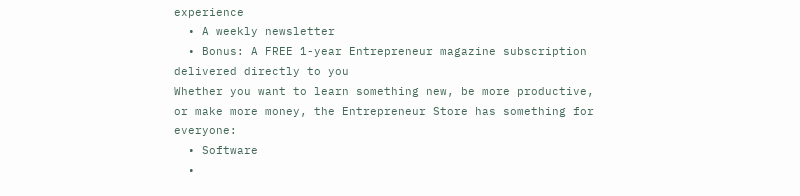experience
  • A weekly newsletter
  • Bonus: A FREE 1-year Entrepreneur magazine subscription delivered directly to you
Whether you want to learn something new, be more productive, or make more money, the Entrepreneur Store has something for everyone:
  • Software
  •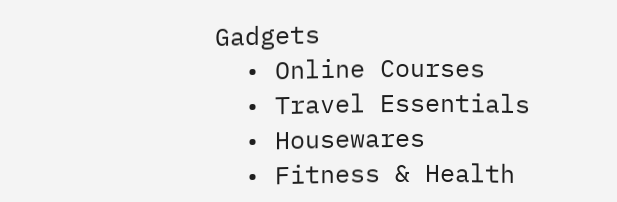Gadgets
  • Online Courses
  • Travel Essentials
  • Housewares
  • Fitness & Health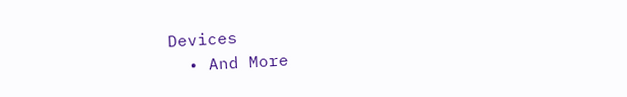Devices
  • And More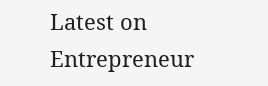Latest on Entrepreneur